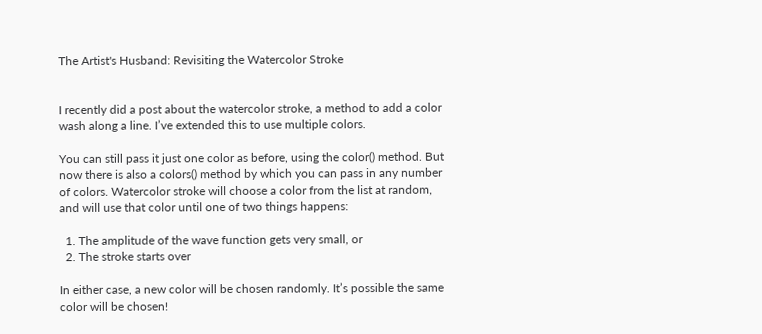The Artist's Husband: Revisiting the Watercolor Stroke


I recently did a post about the watercolor stroke, a method to add a color wash along a line. I’ve extended this to use multiple colors.

You can still pass it just one color as before, using the color() method. But now there is also a colors() method by which you can pass in any number of colors. Watercolor stroke will choose a color from the list at random, and will use that color until one of two things happens:

  1. The amplitude of the wave function gets very small, or
  2. The stroke starts over

In either case, a new color will be chosen randomly. It’s possible the same color will be chosen!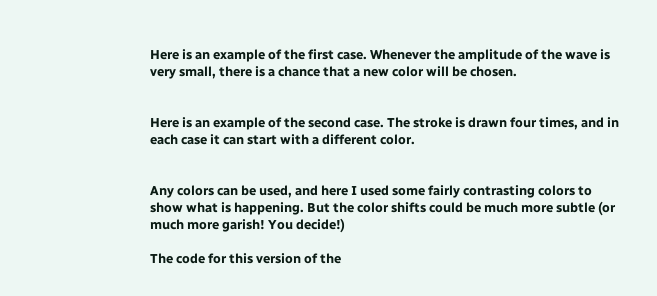Here is an example of the first case. Whenever the amplitude of the wave is very small, there is a chance that a new color will be chosen.


Here is an example of the second case. The stroke is drawn four times, and in each case it can start with a different color.


Any colors can be used, and here I used some fairly contrasting colors to show what is happening. But the color shifts could be much more subtle (or much more garish! You decide!)

The code for this version of the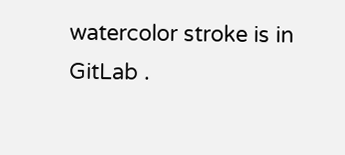watercolor stroke is in GitLab .